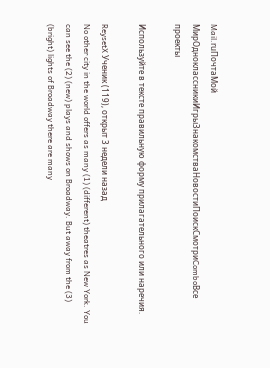Mail.ruПочтаМой МирОдноклассникиИгрыЗнакомстваНовостиПоискСмотриComboВсе проекты

Используйте в тексте правильную форму прилагательного или наречия.

ReysetX Ученик (119), открыт 3 недели назад
No other city in the world offers as many (1) (different) theatres as New York. You can see the (2) (new) plays and shows on Broadway. But away from the (3) (bright) lights of Broadway there are many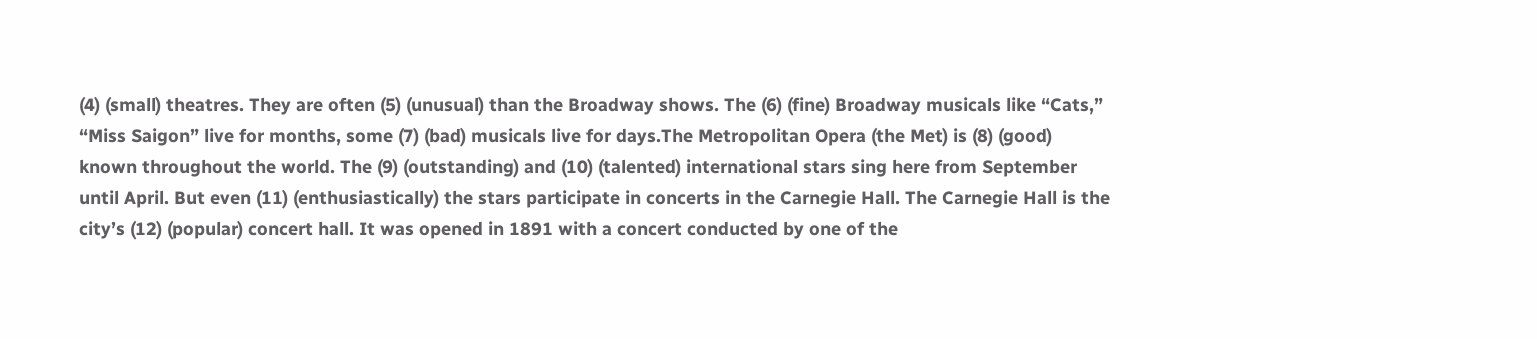(4) (small) theatres. They are often (5) (unusual) than the Broadway shows. The (6) (fine) Broadway musicals like “Cats,” “Miss Saigon” live for months, some (7) (bad) musicals live for days.The Metropolitan Opera (the Met) is (8) (good) known throughout the world. The (9) (outstanding) and (10) (talented) international stars sing here from September until April. But even (11) (enthusiastically) the stars participate in concerts in the Carnegie Hall. The Carnegie Hall is the city’s (12) (popular) concert hall. It was opened in 1891 with a concert conducted by one of the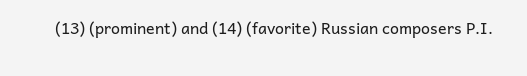(13) (prominent) and (14) (favorite) Russian composers P.I.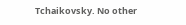Tchaikovsky. No other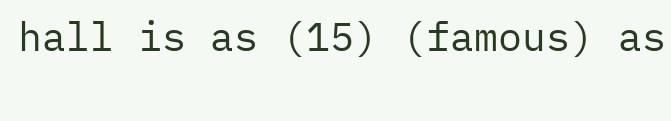hall is as (15) (famous) as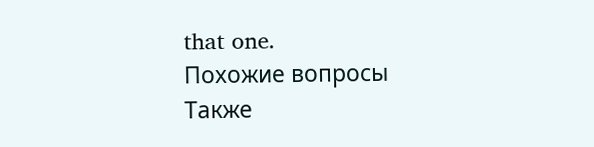that one.
Похожие вопросы
Также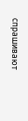спрашивают